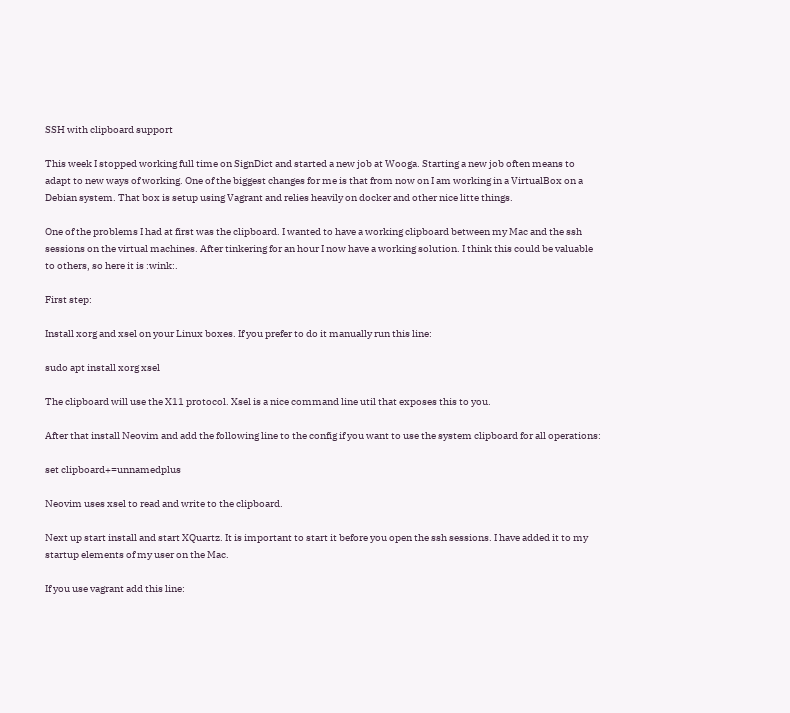SSH with clipboard support

This week I stopped working full time on SignDict and started a new job at Wooga. Starting a new job often means to adapt to new ways of working. One of the biggest changes for me is that from now on I am working in a VirtualBox on a Debian system. That box is setup using Vagrant and relies heavily on docker and other nice litte things.

One of the problems I had at first was the clipboard. I wanted to have a working clipboard between my Mac and the ssh sessions on the virtual machines. After tinkering for an hour I now have a working solution. I think this could be valuable to others, so here it is :wink:.

First step:

Install xorg and xsel on your Linux boxes. If you prefer to do it manually run this line:

sudo apt install xorg xsel

The clipboard will use the X11 protocol. Xsel is a nice command line util that exposes this to you.

After that install Neovim and add the following line to the config if you want to use the system clipboard for all operations:

set clipboard+=unnamedplus

Neovim uses xsel to read and write to the clipboard.

Next up start install and start XQuartz. It is important to start it before you open the ssh sessions. I have added it to my startup elements of my user on the Mac.

If you use vagrant add this line: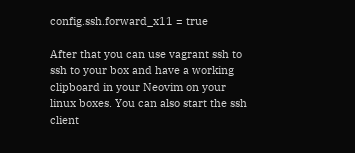config.ssh.forward_x11 = true

After that you can use vagrant ssh to ssh to your box and have a working clipboard in your Neovim on your linux boxes. You can also start the ssh client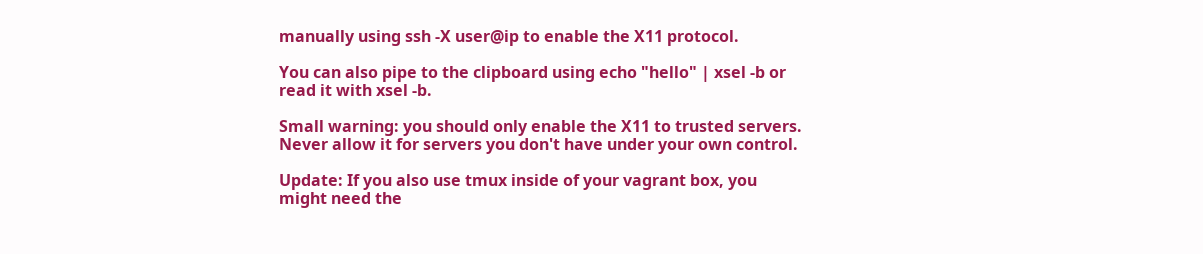manually using ssh -X user@ip to enable the X11 protocol.

You can also pipe to the clipboard using echo "hello" | xsel -b or read it with xsel -b.

Small warning: you should only enable the X11 to trusted servers. Never allow it for servers you don't have under your own control.

Update: If you also use tmux inside of your vagrant box, you might need the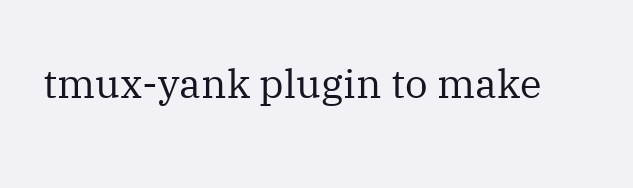tmux-yank plugin to make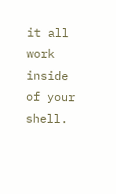it all work inside of your shell.